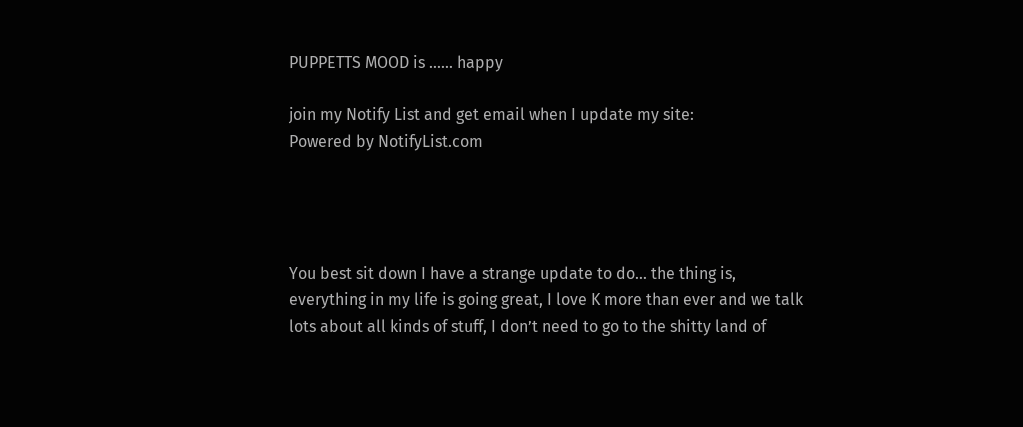PUPPETTS MOOD is ...... happy

join my Notify List and get email when I update my site:
Powered by NotifyList.com




You best sit down I have a strange update to do… the thing is, everything in my life is going great, I love K more than ever and we talk lots about all kinds of stuff, I don’t need to go to the shitty land of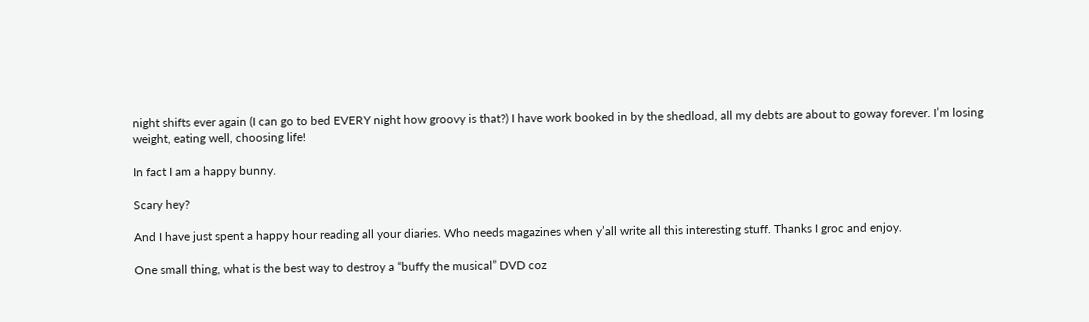night shifts ever again (I can go to bed EVERY night how groovy is that?) I have work booked in by the shedload, all my debts are about to goway forever. I’m losing weight, eating well, choosing life!

In fact I am a happy bunny.

Scary hey?

And I have just spent a happy hour reading all your diaries. Who needs magazines when y’all write all this interesting stuff. Thanks I groc and enjoy.

One small thing, what is the best way to destroy a “buffy the musical” DVD coz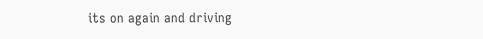its on again and driving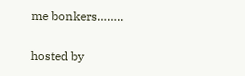me bonkers……..

hosted by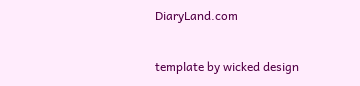DiaryLand.com

template by wicked design